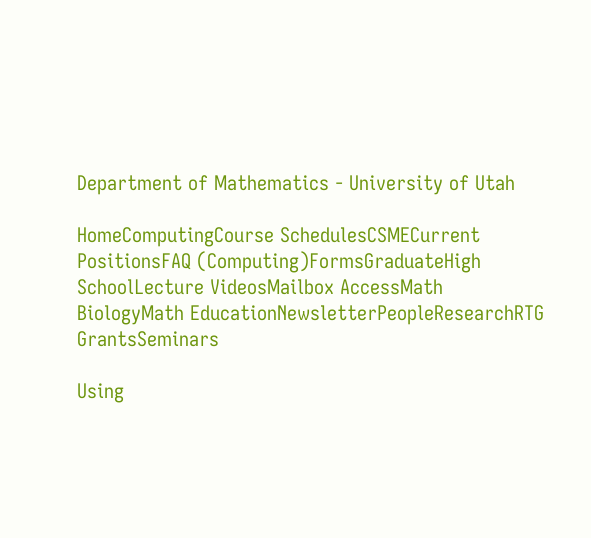Department of Mathematics - University of Utah

HomeComputingCourse SchedulesCSMECurrent PositionsFAQ (Computing)FormsGraduateHigh SchoolLecture VideosMailbox AccessMath BiologyMath EducationNewsletterPeopleResearchRTG GrantsSeminars

Using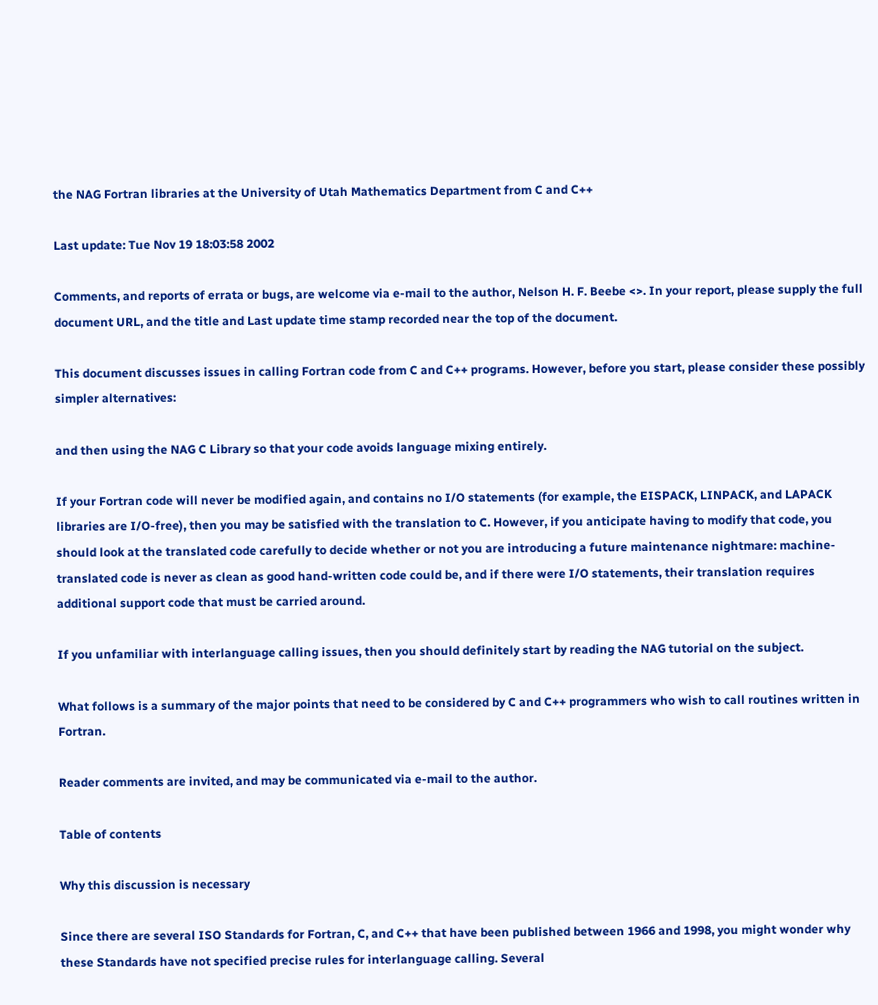the NAG Fortran libraries at the University of Utah Mathematics Department from C and C++

Last update: Tue Nov 19 18:03:58 2002

Comments, and reports of errata or bugs, are welcome via e-mail to the author, Nelson H. F. Beebe <>. In your report, please supply the full document URL, and the title and Last update time stamp recorded near the top of the document.

This document discusses issues in calling Fortran code from C and C++ programs. However, before you start, please consider these possibly simpler alternatives:

and then using the NAG C Library so that your code avoids language mixing entirely.

If your Fortran code will never be modified again, and contains no I/O statements (for example, the EISPACK, LINPACK, and LAPACK libraries are I/O-free), then you may be satisfied with the translation to C. However, if you anticipate having to modify that code, you should look at the translated code carefully to decide whether or not you are introducing a future maintenance nightmare: machine-translated code is never as clean as good hand-written code could be, and if there were I/O statements, their translation requires additional support code that must be carried around.

If you unfamiliar with interlanguage calling issues, then you should definitely start by reading the NAG tutorial on the subject.

What follows is a summary of the major points that need to be considered by C and C++ programmers who wish to call routines written in Fortran.

Reader comments are invited, and may be communicated via e-mail to the author.

Table of contents

Why this discussion is necessary

Since there are several ISO Standards for Fortran, C, and C++ that have been published between 1966 and 1998, you might wonder why these Standards have not specified precise rules for interlanguage calling. Several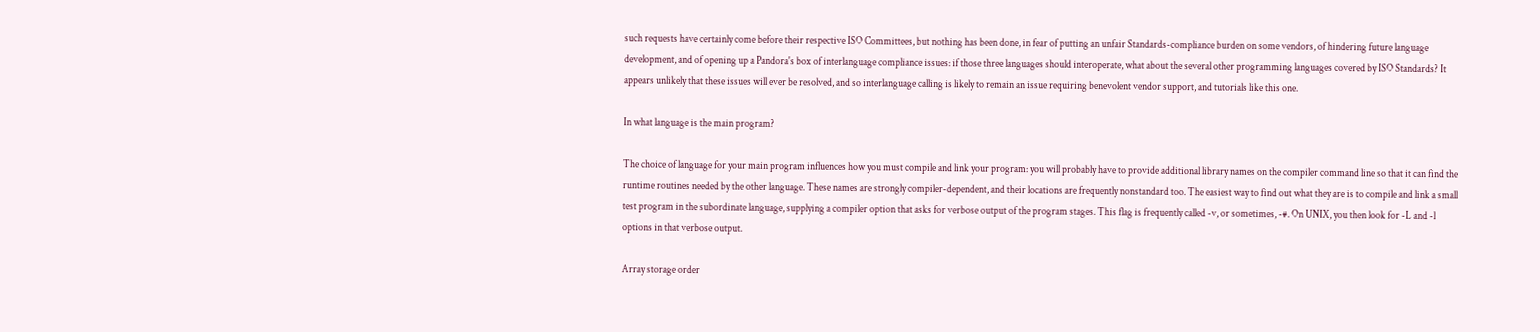such requests have certainly come before their respective ISO Committees, but nothing has been done, in fear of putting an unfair Standards-compliance burden on some vendors, of hindering future language development, and of opening up a Pandora's box of interlanguage compliance issues: if those three languages should interoperate, what about the several other programming languages covered by ISO Standards? It appears unlikely that these issues will ever be resolved, and so interlanguage calling is likely to remain an issue requiring benevolent vendor support, and tutorials like this one.

In what language is the main program?

The choice of language for your main program influences how you must compile and link your program: you will probably have to provide additional library names on the compiler command line so that it can find the runtime routines needed by the other language. These names are strongly compiler-dependent, and their locations are frequently nonstandard too. The easiest way to find out what they are is to compile and link a small test program in the subordinate language, supplying a compiler option that asks for verbose output of the program stages. This flag is frequently called -v, or sometimes, -#. On UNIX, you then look for -L and -l options in that verbose output.

Array storage order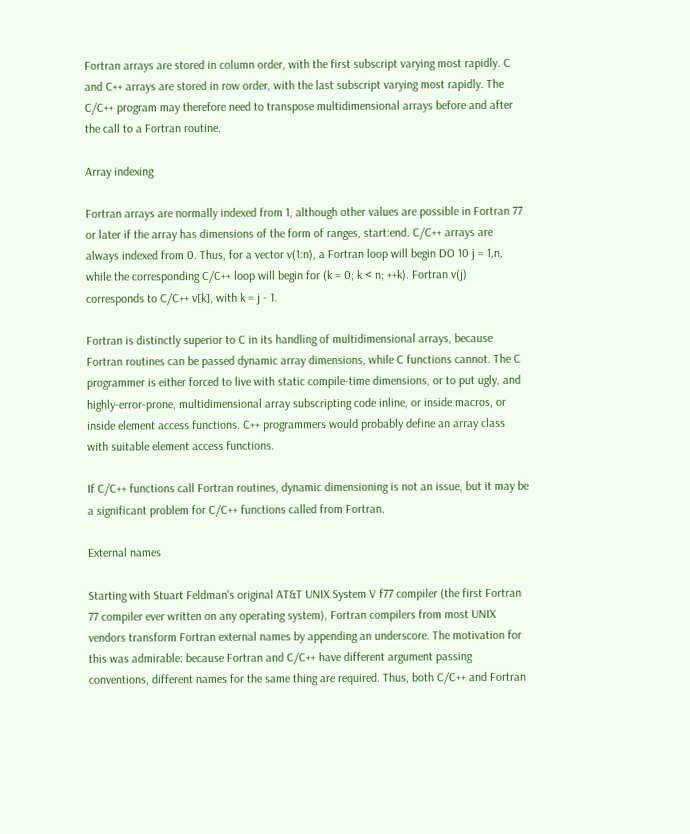Fortran arrays are stored in column order, with the first subscript varying most rapidly. C and C++ arrays are stored in row order, with the last subscript varying most rapidly. The C/C++ program may therefore need to transpose multidimensional arrays before and after the call to a Fortran routine.

Array indexing

Fortran arrays are normally indexed from 1, although other values are possible in Fortran 77 or later if the array has dimensions of the form of ranges, start:end. C/C++ arrays are always indexed from 0. Thus, for a vector v(1:n), a Fortran loop will begin DO 10 j = 1,n, while the corresponding C/C++ loop will begin for (k = 0; k < n; ++k). Fortran v(j) corresponds to C/C++ v[k], with k = j - 1.

Fortran is distinctly superior to C in its handling of multidimensional arrays, because Fortran routines can be passed dynamic array dimensions, while C functions cannot. The C programmer is either forced to live with static compile-time dimensions, or to put ugly, and highly-error-prone, multidimensional array subscripting code inline, or inside macros, or inside element access functions. C++ programmers would probably define an array class with suitable element access functions.

If C/C++ functions call Fortran routines, dynamic dimensioning is not an issue, but it may be a significant problem for C/C++ functions called from Fortran.

External names

Starting with Stuart Feldman's original AT&T UNIX System V f77 compiler (the first Fortran 77 compiler ever written on any operating system), Fortran compilers from most UNIX vendors transform Fortran external names by appending an underscore. The motivation for this was admirable: because Fortran and C/C++ have different argument passing conventions, different names for the same thing are required. Thus, both C/C++ and Fortran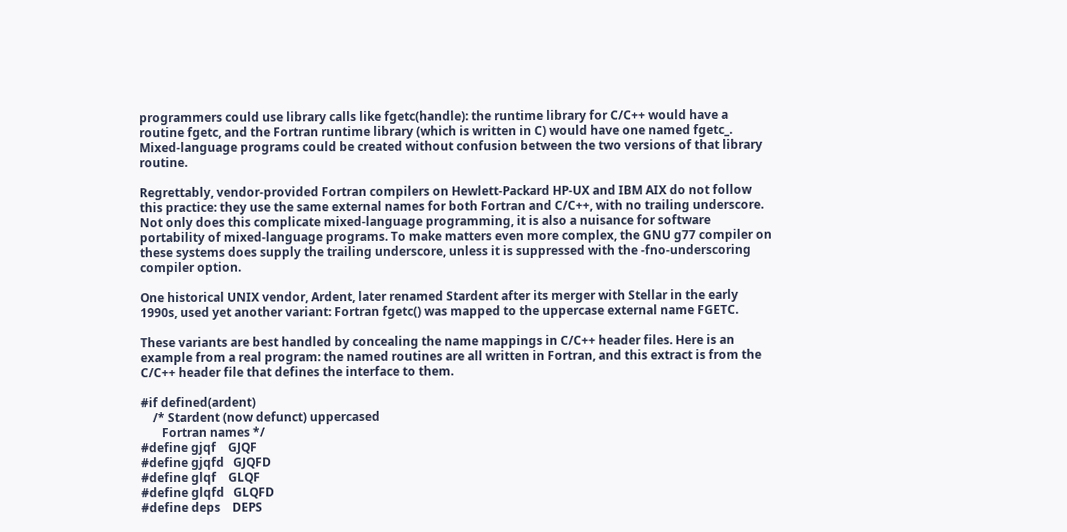programmers could use library calls like fgetc(handle): the runtime library for C/C++ would have a routine fgetc, and the Fortran runtime library (which is written in C) would have one named fgetc_. Mixed-language programs could be created without confusion between the two versions of that library routine.

Regrettably, vendor-provided Fortran compilers on Hewlett-Packard HP-UX and IBM AIX do not follow this practice: they use the same external names for both Fortran and C/C++, with no trailing underscore. Not only does this complicate mixed-language programming, it is also a nuisance for software portability of mixed-language programs. To make matters even more complex, the GNU g77 compiler on these systems does supply the trailing underscore, unless it is suppressed with the -fno-underscoring compiler option.

One historical UNIX vendor, Ardent, later renamed Stardent after its merger with Stellar in the early 1990s, used yet another variant: Fortran fgetc() was mapped to the uppercase external name FGETC.

These variants are best handled by concealing the name mappings in C/C++ header files. Here is an example from a real program: the named routines are all written in Fortran, and this extract is from the C/C++ header file that defines the interface to them.

#if defined(ardent)
    /* Stardent (now defunct) uppercased
       Fortran names */
#define gjqf    GJQF
#define gjqfd   GJQFD
#define glqf    GLQF
#define glqfd   GLQFD
#define deps    DEPS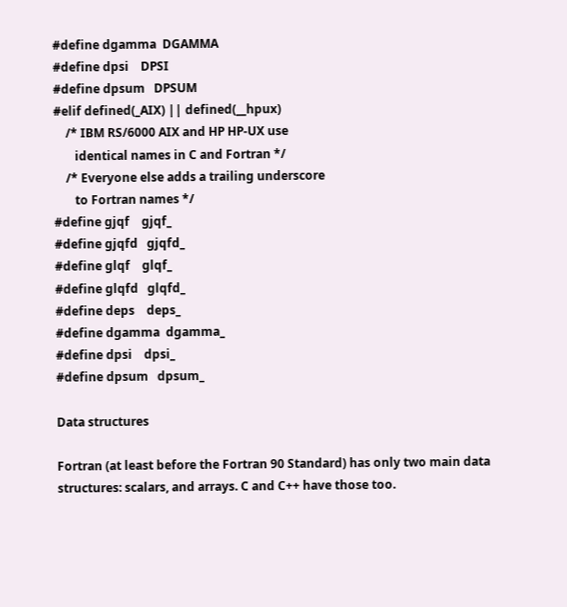#define dgamma  DGAMMA
#define dpsi    DPSI
#define dpsum   DPSUM
#elif defined(_AIX) || defined(__hpux)
    /* IBM RS/6000 AIX and HP HP-UX use
       identical names in C and Fortran */
    /* Everyone else adds a trailing underscore
       to Fortran names */
#define gjqf    gjqf_
#define gjqfd   gjqfd_
#define glqf    glqf_
#define glqfd   glqfd_
#define deps    deps_
#define dgamma  dgamma_
#define dpsi    dpsi_
#define dpsum   dpsum_

Data structures

Fortran (at least before the Fortran 90 Standard) has only two main data structures: scalars, and arrays. C and C++ have those too.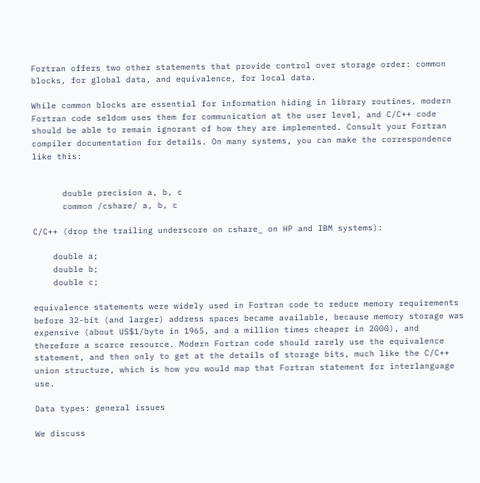Fortran offers two other statements that provide control over storage order: common blocks, for global data, and equivalence, for local data.

While common blocks are essential for information hiding in library routines, modern Fortran code seldom uses them for communication at the user level, and C/C++ code should be able to remain ignorant of how they are implemented. Consult your Fortran compiler documentation for details. On many systems, you can make the correspondence like this:


      double precision a, b, c
      common /cshare/ a, b, c

C/C++ (drop the trailing underscore on cshare_ on HP and IBM systems):

    double a;
    double b;
    double c;

equivalence statements were widely used in Fortran code to reduce memory requirements before 32-bit (and larger) address spaces became available, because memory storage was expensive (about US$1/byte in 1965, and a million times cheaper in 2000), and therefore a scarce resource. Modern Fortran code should rarely use the equivalence statement, and then only to get at the details of storage bits, much like the C/C++ union structure, which is how you would map that Fortran statement for interlanguage use.

Data types: general issues

We discuss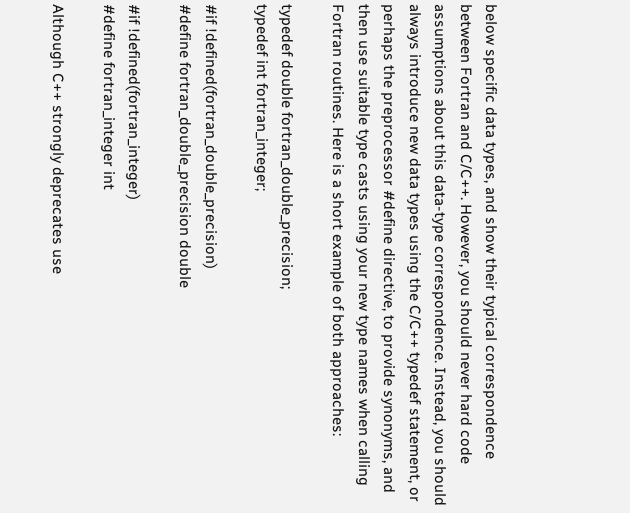below specific data types, and show their typical correspondence between Fortran and C/C++. However, you should never hard code assumptions about this data-type correspondence. Instead, you should always introduce new data types using the C/C++ typedef statement, or perhaps the preprocessor #define directive, to provide synonyms, and then use suitable type casts using your new type names when calling Fortran routines. Here is a short example of both approaches:

typedef double fortran_double_precision;
typedef int fortran_integer;

#if !defined(fortran_double_precision)
#define fortran_double_precision double

#if !defined(fortran_integer)
#define fortran_integer int

Although C++ strongly deprecates use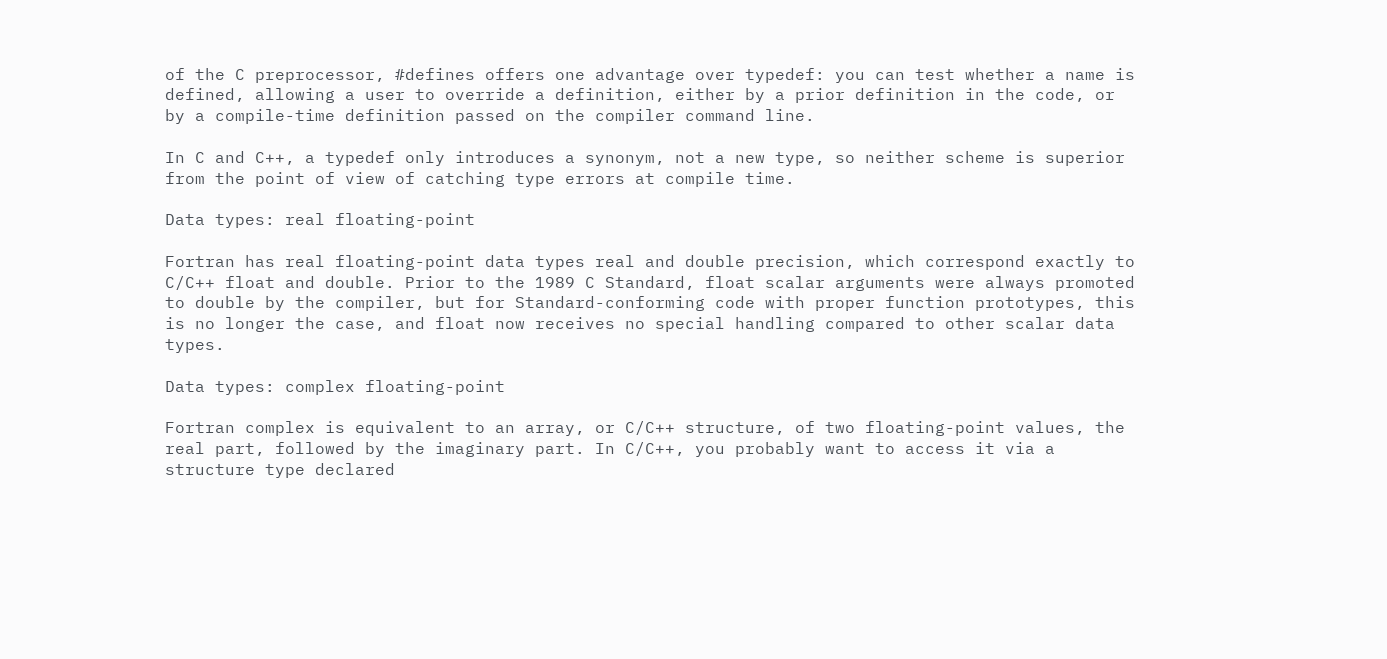of the C preprocessor, #defines offers one advantage over typedef: you can test whether a name is defined, allowing a user to override a definition, either by a prior definition in the code, or by a compile-time definition passed on the compiler command line.

In C and C++, a typedef only introduces a synonym, not a new type, so neither scheme is superior from the point of view of catching type errors at compile time.

Data types: real floating-point

Fortran has real floating-point data types real and double precision, which correspond exactly to C/C++ float and double. Prior to the 1989 C Standard, float scalar arguments were always promoted to double by the compiler, but for Standard-conforming code with proper function prototypes, this is no longer the case, and float now receives no special handling compared to other scalar data types.

Data types: complex floating-point

Fortran complex is equivalent to an array, or C/C++ structure, of two floating-point values, the real part, followed by the imaginary part. In C/C++, you probably want to access it via a structure type declared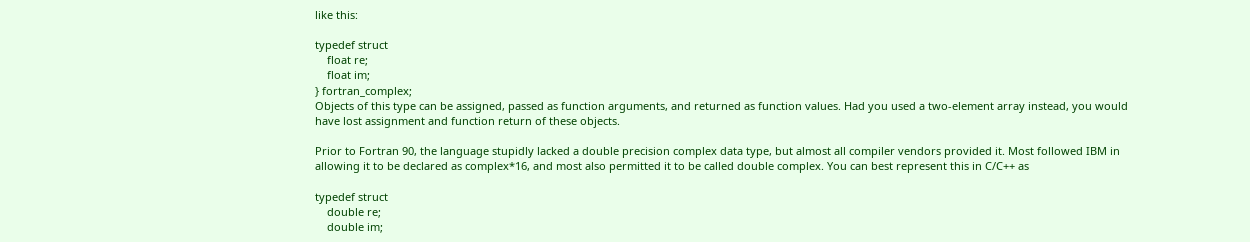like this:

typedef struct
    float re;
    float im;
} fortran_complex;
Objects of this type can be assigned, passed as function arguments, and returned as function values. Had you used a two-element array instead, you would have lost assignment and function return of these objects.

Prior to Fortran 90, the language stupidly lacked a double precision complex data type, but almost all compiler vendors provided it. Most followed IBM in allowing it to be declared as complex*16, and most also permitted it to be called double complex. You can best represent this in C/C++ as

typedef struct
    double re;
    double im;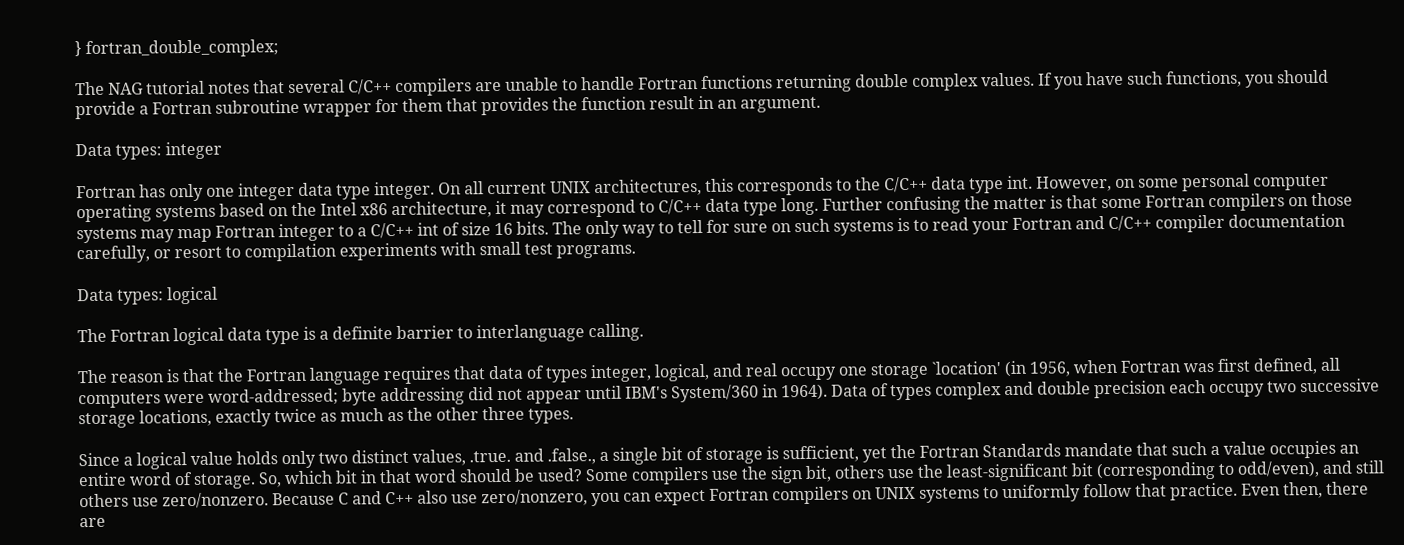} fortran_double_complex;

The NAG tutorial notes that several C/C++ compilers are unable to handle Fortran functions returning double complex values. If you have such functions, you should provide a Fortran subroutine wrapper for them that provides the function result in an argument.

Data types: integer

Fortran has only one integer data type integer. On all current UNIX architectures, this corresponds to the C/C++ data type int. However, on some personal computer operating systems based on the Intel x86 architecture, it may correspond to C/C++ data type long. Further confusing the matter is that some Fortran compilers on those systems may map Fortran integer to a C/C++ int of size 16 bits. The only way to tell for sure on such systems is to read your Fortran and C/C++ compiler documentation carefully, or resort to compilation experiments with small test programs.

Data types: logical

The Fortran logical data type is a definite barrier to interlanguage calling.

The reason is that the Fortran language requires that data of types integer, logical, and real occupy one storage `location' (in 1956, when Fortran was first defined, all computers were word-addressed; byte addressing did not appear until IBM's System/360 in 1964). Data of types complex and double precision each occupy two successive storage locations, exactly twice as much as the other three types.

Since a logical value holds only two distinct values, .true. and .false., a single bit of storage is sufficient, yet the Fortran Standards mandate that such a value occupies an entire word of storage. So, which bit in that word should be used? Some compilers use the sign bit, others use the least-significant bit (corresponding to odd/even), and still others use zero/nonzero. Because C and C++ also use zero/nonzero, you can expect Fortran compilers on UNIX systems to uniformly follow that practice. Even then, there are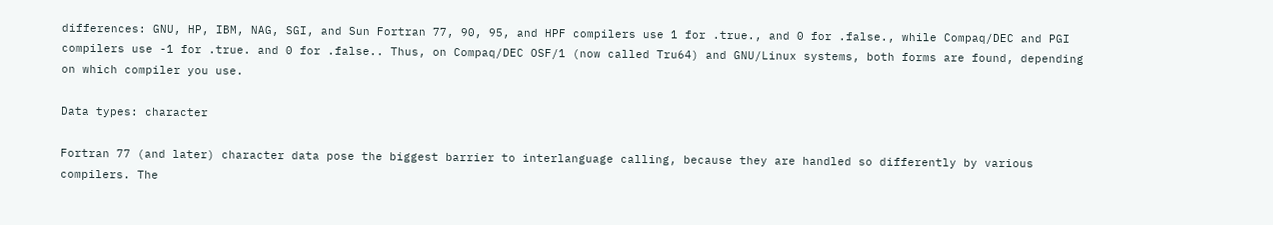differences: GNU, HP, IBM, NAG, SGI, and Sun Fortran 77, 90, 95, and HPF compilers use 1 for .true., and 0 for .false., while Compaq/DEC and PGI compilers use -1 for .true. and 0 for .false.. Thus, on Compaq/DEC OSF/1 (now called Tru64) and GNU/Linux systems, both forms are found, depending on which compiler you use.

Data types: character

Fortran 77 (and later) character data pose the biggest barrier to interlanguage calling, because they are handled so differently by various compilers. The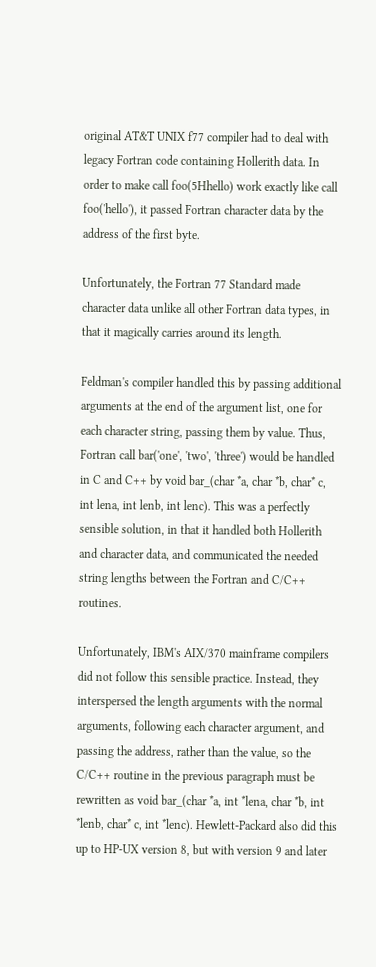original AT&T UNIX f77 compiler had to deal with legacy Fortran code containing Hollerith data. In order to make call foo(5Hhello) work exactly like call foo('hello'), it passed Fortran character data by the address of the first byte.

Unfortunately, the Fortran 77 Standard made character data unlike all other Fortran data types, in that it magically carries around its length.

Feldman's compiler handled this by passing additional arguments at the end of the argument list, one for each character string, passing them by value. Thus, Fortran call bar('one', 'two', 'three') would be handled in C and C++ by void bar_(char *a, char *b, char* c, int lena, int lenb, int lenc). This was a perfectly sensible solution, in that it handled both Hollerith and character data, and communicated the needed string lengths between the Fortran and C/C++ routines.

Unfortunately, IBM's AIX/370 mainframe compilers did not follow this sensible practice. Instead, they interspersed the length arguments with the normal arguments, following each character argument, and passing the address, rather than the value, so the C/C++ routine in the previous paragraph must be rewritten as void bar_(char *a, int *lena, char *b, int *lenb, char* c, int *lenc). Hewlett-Packard also did this up to HP-UX version 8, but with version 9 and later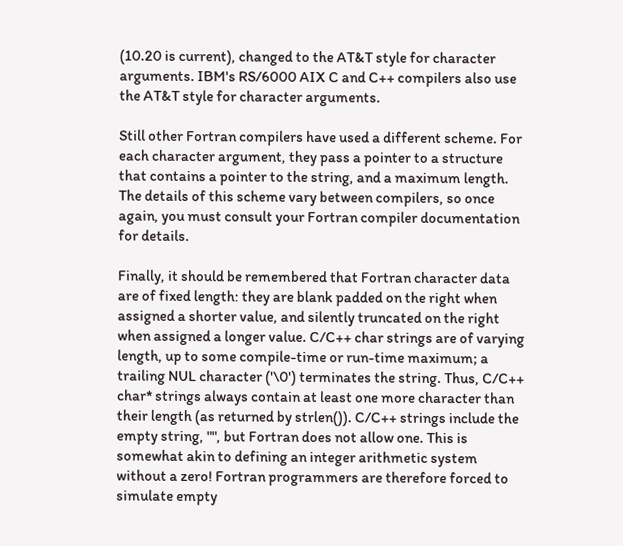(10.20 is current), changed to the AT&T style for character arguments. IBM's RS/6000 AIX C and C++ compilers also use the AT&T style for character arguments.

Still other Fortran compilers have used a different scheme. For each character argument, they pass a pointer to a structure that contains a pointer to the string, and a maximum length. The details of this scheme vary between compilers, so once again, you must consult your Fortran compiler documentation for details.

Finally, it should be remembered that Fortran character data are of fixed length: they are blank padded on the right when assigned a shorter value, and silently truncated on the right when assigned a longer value. C/C++ char strings are of varying length, up to some compile-time or run-time maximum; a trailing NUL character ('\0') terminates the string. Thus, C/C++ char* strings always contain at least one more character than their length (as returned by strlen()). C/C++ strings include the empty string, "", but Fortran does not allow one. This is somewhat akin to defining an integer arithmetic system without a zero! Fortran programmers are therefore forced to simulate empty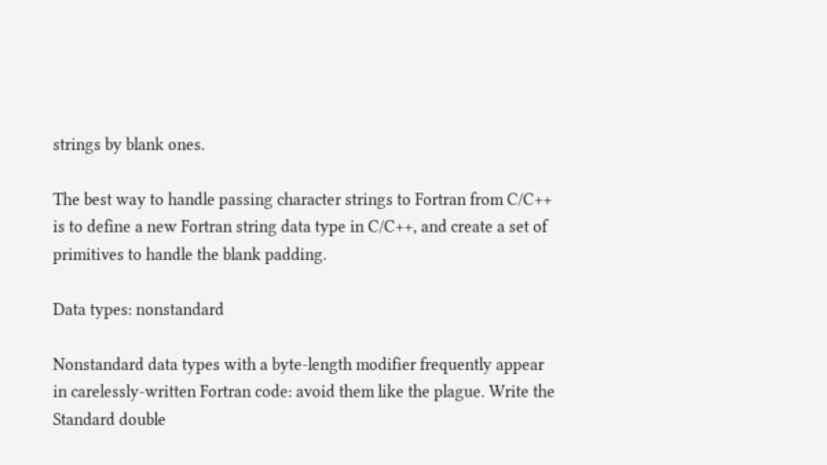strings by blank ones.

The best way to handle passing character strings to Fortran from C/C++ is to define a new Fortran string data type in C/C++, and create a set of primitives to handle the blank padding.

Data types: nonstandard

Nonstandard data types with a byte-length modifier frequently appear in carelessly-written Fortran code: avoid them like the plague. Write the Standard double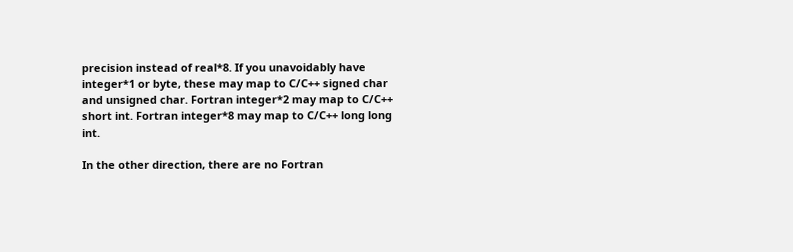precision instead of real*8. If you unavoidably have integer*1 or byte, these may map to C/C++ signed char and unsigned char. Fortran integer*2 may map to C/C++ short int. Fortran integer*8 may map to C/C++ long long int.

In the other direction, there are no Fortran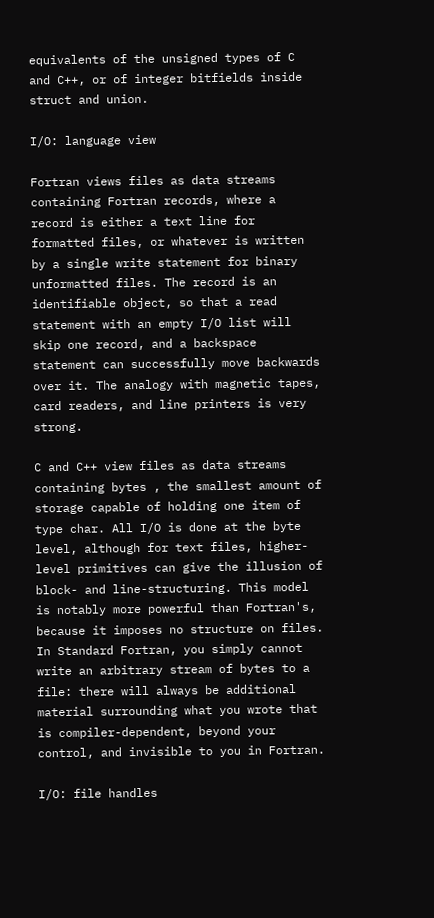equivalents of the unsigned types of C and C++, or of integer bitfields inside struct and union.

I/O: language view

Fortran views files as data streams containing Fortran records, where a record is either a text line for formatted files, or whatever is written by a single write statement for binary unformatted files. The record is an identifiable object, so that a read statement with an empty I/O list will skip one record, and a backspace statement can successfully move backwards over it. The analogy with magnetic tapes, card readers, and line printers is very strong.

C and C++ view files as data streams containing bytes , the smallest amount of storage capable of holding one item of type char. All I/O is done at the byte level, although for text files, higher-level primitives can give the illusion of block- and line-structuring. This model is notably more powerful than Fortran's, because it imposes no structure on files. In Standard Fortran, you simply cannot write an arbitrary stream of bytes to a file: there will always be additional material surrounding what you wrote that is compiler-dependent, beyond your control, and invisible to you in Fortran.

I/O: file handles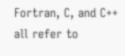Fortran, C, and C++ all refer to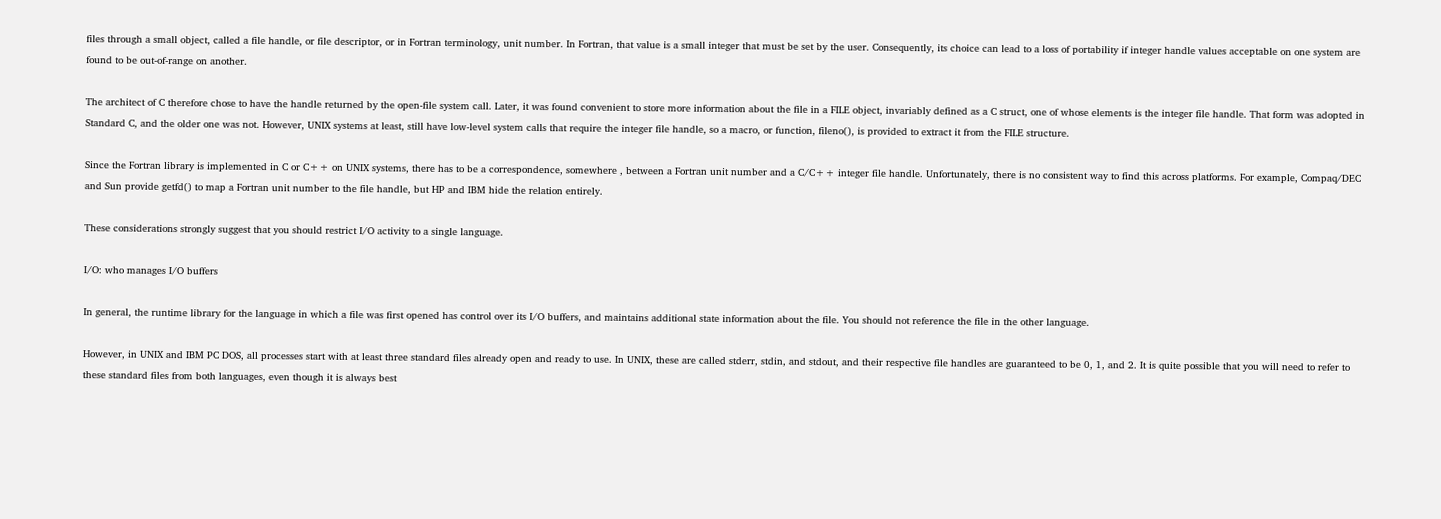files through a small object, called a file handle, or file descriptor, or in Fortran terminology, unit number. In Fortran, that value is a small integer that must be set by the user. Consequently, its choice can lead to a loss of portability if integer handle values acceptable on one system are found to be out-of-range on another.

The architect of C therefore chose to have the handle returned by the open-file system call. Later, it was found convenient to store more information about the file in a FILE object, invariably defined as a C struct, one of whose elements is the integer file handle. That form was adopted in Standard C, and the older one was not. However, UNIX systems at least, still have low-level system calls that require the integer file handle, so a macro, or function, fileno(), is provided to extract it from the FILE structure.

Since the Fortran library is implemented in C or C++ on UNIX systems, there has to be a correspondence, somewhere , between a Fortran unit number and a C/C++ integer file handle. Unfortunately, there is no consistent way to find this across platforms. For example, Compaq/DEC and Sun provide getfd() to map a Fortran unit number to the file handle, but HP and IBM hide the relation entirely.

These considerations strongly suggest that you should restrict I/O activity to a single language.

I/O: who manages I/O buffers

In general, the runtime library for the language in which a file was first opened has control over its I/O buffers, and maintains additional state information about the file. You should not reference the file in the other language.

However, in UNIX and IBM PC DOS, all processes start with at least three standard files already open and ready to use. In UNIX, these are called stderr, stdin, and stdout, and their respective file handles are guaranteed to be 0, 1, and 2. It is quite possible that you will need to refer to these standard files from both languages, even though it is always best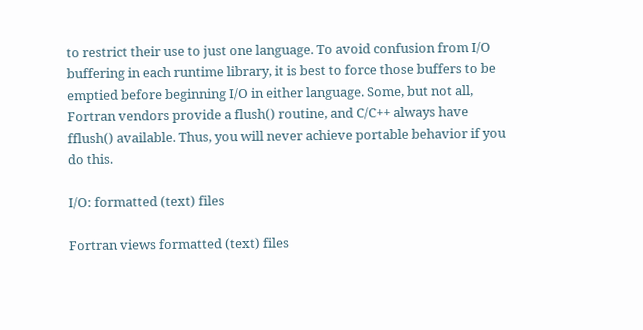to restrict their use to just one language. To avoid confusion from I/O buffering in each runtime library, it is best to force those buffers to be emptied before beginning I/O in either language. Some, but not all, Fortran vendors provide a flush() routine, and C/C++ always have fflush() available. Thus, you will never achieve portable behavior if you do this.

I/O: formatted (text) files

Fortran views formatted (text) files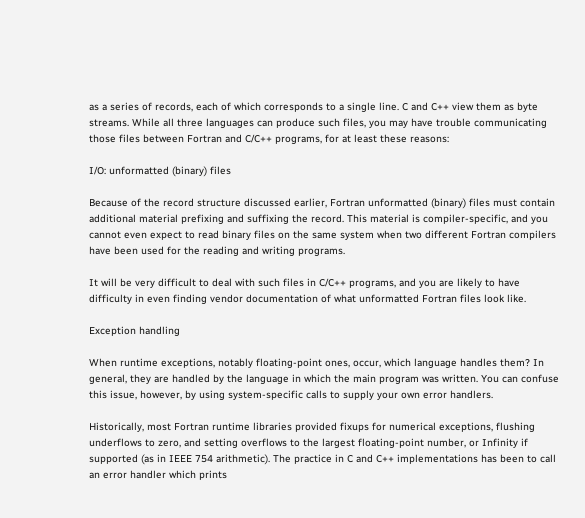as a series of records, each of which corresponds to a single line. C and C++ view them as byte streams. While all three languages can produce such files, you may have trouble communicating those files between Fortran and C/C++ programs, for at least these reasons:

I/O: unformatted (binary) files

Because of the record structure discussed earlier, Fortran unformatted (binary) files must contain additional material prefixing and suffixing the record. This material is compiler-specific, and you cannot even expect to read binary files on the same system when two different Fortran compilers have been used for the reading and writing programs.

It will be very difficult to deal with such files in C/C++ programs, and you are likely to have difficulty in even finding vendor documentation of what unformatted Fortran files look like.

Exception handling

When runtime exceptions, notably floating-point ones, occur, which language handles them? In general, they are handled by the language in which the main program was written. You can confuse this issue, however, by using system-specific calls to supply your own error handlers.

Historically, most Fortran runtime libraries provided fixups for numerical exceptions, flushing underflows to zero, and setting overflows to the largest floating-point number, or Infinity if supported (as in IEEE 754 arithmetic). The practice in C and C++ implementations has been to call an error handler which prints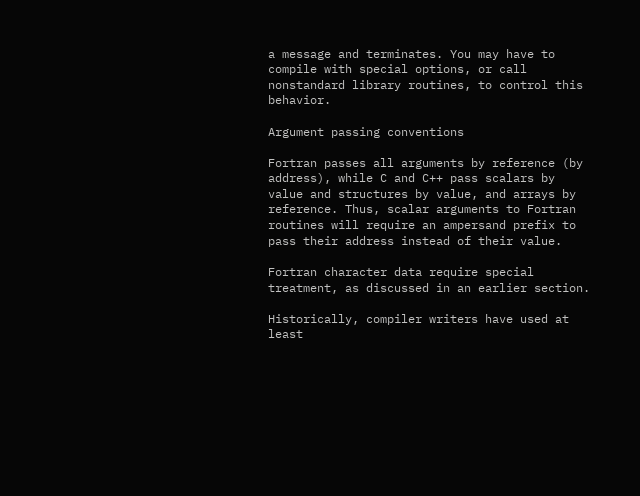a message and terminates. You may have to compile with special options, or call nonstandard library routines, to control this behavior.

Argument passing conventions

Fortran passes all arguments by reference (by address), while C and C++ pass scalars by value and structures by value, and arrays by reference. Thus, scalar arguments to Fortran routines will require an ampersand prefix to pass their address instead of their value.

Fortran character data require special treatment, as discussed in an earlier section.

Historically, compiler writers have used at least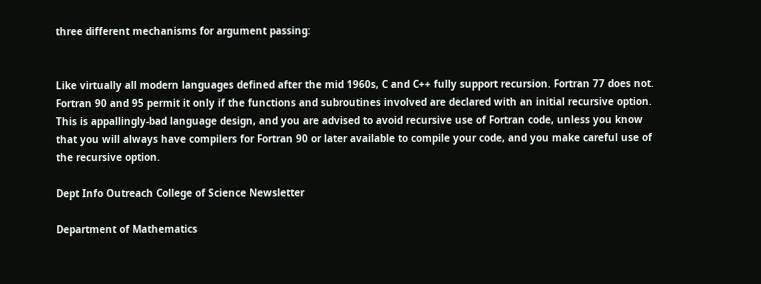three different mechanisms for argument passing:


Like virtually all modern languages defined after the mid 1960s, C and C++ fully support recursion. Fortran 77 does not. Fortran 90 and 95 permit it only if the functions and subroutines involved are declared with an initial recursive option. This is appallingly-bad language design, and you are advised to avoid recursive use of Fortran code, unless you know that you will always have compilers for Fortran 90 or later available to compile your code, and you make careful use of the recursive option.

Dept Info Outreach College of Science Newsletter

Department of Mathematics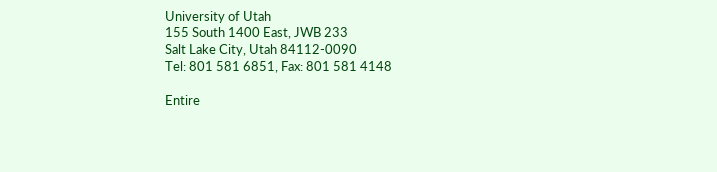University of Utah
155 South 1400 East, JWB 233
Salt Lake City, Utah 84112-0090
Tel: 801 581 6851, Fax: 801 581 4148

Entire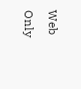Web                     Only